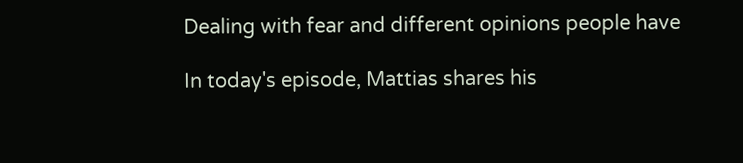Dealing with fear and different opinions people have

In today's episode, Mattias shares his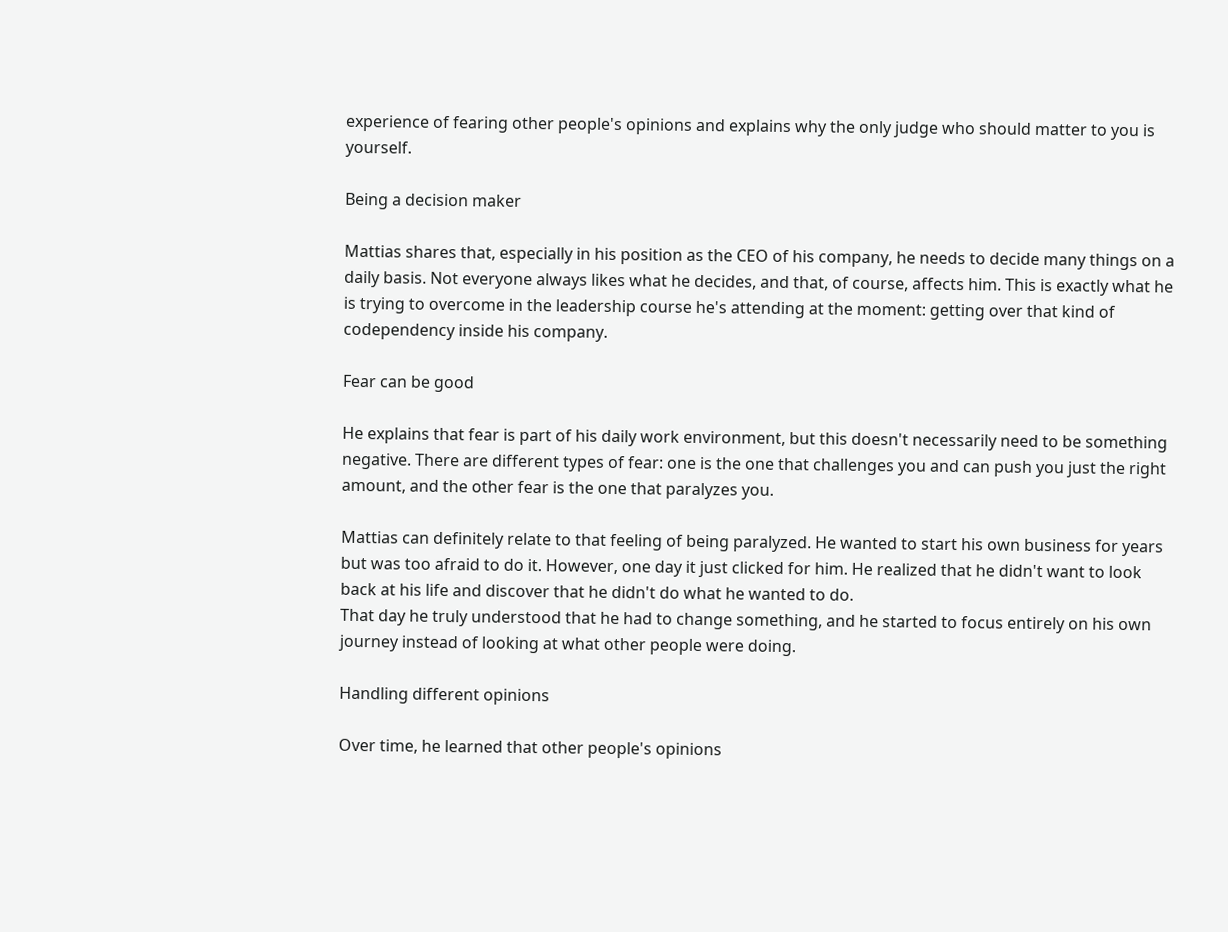experience of fearing other people's opinions and explains why the only judge who should matter to you is yourself.

Being a decision maker

Mattias shares that, especially in his position as the CEO of his company, he needs to decide many things on a daily basis. Not everyone always likes what he decides, and that, of course, affects him. This is exactly what he is trying to overcome in the leadership course he's attending at the moment: getting over that kind of codependency inside his company.

Fear can be good

He explains that fear is part of his daily work environment, but this doesn't necessarily need to be something negative. There are different types of fear: one is the one that challenges you and can push you just the right amount, and the other fear is the one that paralyzes you.

Mattias can definitely relate to that feeling of being paralyzed. He wanted to start his own business for years but was too afraid to do it. However, one day it just clicked for him. He realized that he didn't want to look back at his life and discover that he didn't do what he wanted to do.
That day he truly understood that he had to change something, and he started to focus entirely on his own journey instead of looking at what other people were doing.

Handling different opinions

Over time, he learned that other people's opinions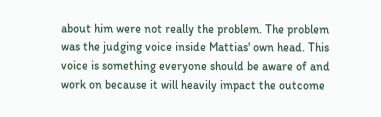about him were not really the problem. The problem was the judging voice inside Mattias' own head. This voice is something everyone should be aware of and work on because it will heavily impact the outcome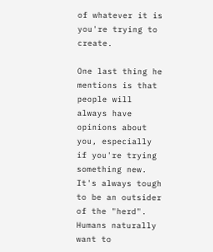of whatever it is you're trying to create.

One last thing he mentions is that people will always have opinions about you, especially if you're trying something new. It's always tough to be an outsider of the "herd". Humans naturally want to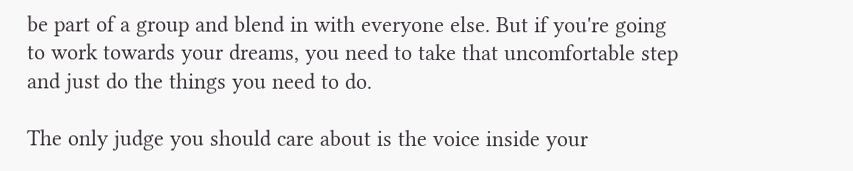be part of a group and blend in with everyone else. But if you're going to work towards your dreams, you need to take that uncomfortable step and just do the things you need to do.

The only judge you should care about is the voice inside your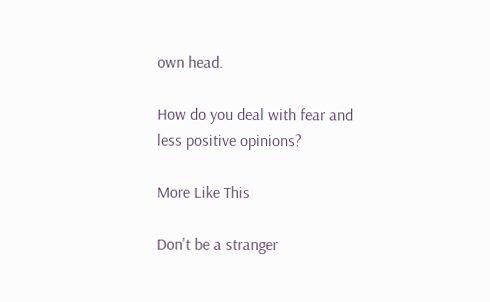own head.

How do you deal with fear and less positive opinions?

More Like This

Don't be a stranger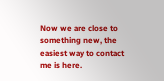Now we are close to something new, the easiest way to contact me is here.